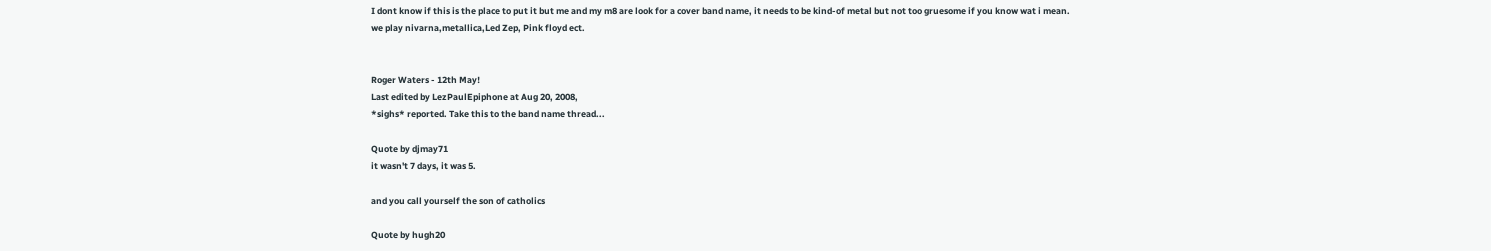I dont know if this is the place to put it but me and my m8 are look for a cover band name, it needs to be kind-of metal but not too gruesome if you know wat i mean. we play nivarna,metallica,Led Zep, Pink floyd ect.


Roger Waters - 12th May!
Last edited by LezPaulEpiphone at Aug 20, 2008,
*sighs* reported. Take this to the band name thread...

Quote by djmay71
it wasn't 7 days, it was 5.

and you call yourself the son of catholics

Quote by hugh20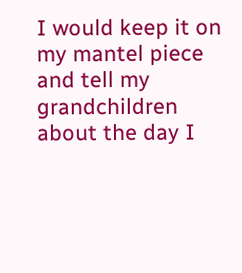I would keep it on my mantel piece and tell my grandchildren about the day I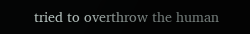tried to overthrow the human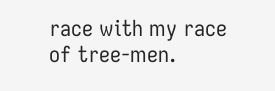race with my race of tree-men.